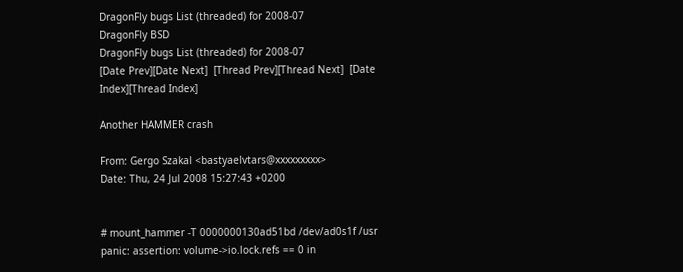DragonFly bugs List (threaded) for 2008-07
DragonFly BSD
DragonFly bugs List (threaded) for 2008-07
[Date Prev][Date Next]  [Thread Prev][Thread Next]  [Date Index][Thread Index]

Another HAMMER crash

From: Gergo Szakal <bastyaelvtars@xxxxxxxxx>
Date: Thu, 24 Jul 2008 15:27:43 +0200


# mount_hammer -T 0000000130ad51bd /dev/ad0s1f /usr
panic: assertion: volume->io.lock.refs == 0 in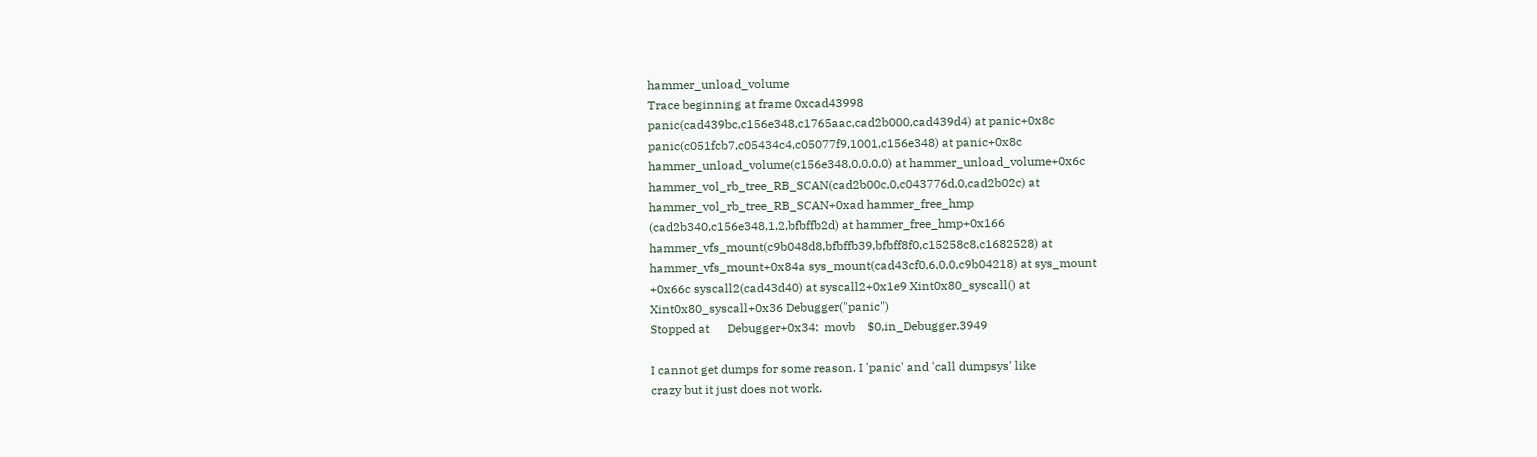hammer_unload_volume
Trace beginning at frame 0xcad43998
panic(cad439bc,c156e348,c1765aac,cad2b000,cad439d4) at panic+0x8c
panic(c051fcb7,c05434c4,c05077f9,1001,c156e348) at panic+0x8c
hammer_unload_volume(c156e348,0,0,0,0) at hammer_unload_volume+0x6c
hammer_vol_rb_tree_RB_SCAN(cad2b00c,0,c043776d,0,cad2b02c) at
hammer_vol_rb_tree_RB_SCAN+0xad hammer_free_hmp
(cad2b340,c156e348,1,2,bfbffb2d) at hammer_free_hmp+0x166
hammer_vfs_mount(c9b048d8,bfbffb39,bfbff8f0,c15258c8,c1682528) at
hammer_vfs_mount+0x84a sys_mount(cad43cf0,6,0,0,c9b04218) at sys_mount
+0x66c syscall2(cad43d40) at syscall2+0x1e9 Xint0x80_syscall() at
Xint0x80_syscall+0x36 Debugger("panic")
Stopped at      Debugger+0x34:  movb    $0,in_Debugger.3949

I cannot get dumps for some reason. I 'panic' and 'call dumpsys' like
crazy but it just does not work.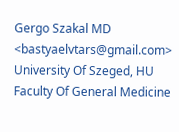Gergo Szakal MD <bastyaelvtars@gmail.com>
University Of Szeged, HU
Faculty Of General Medicine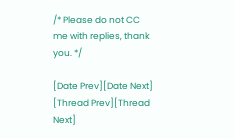/* Please do not CC me with replies, thank you. */

[Date Prev][Date Next]  [Thread Prev][Thread Next]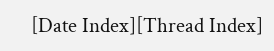[Date Index][Thread Index]